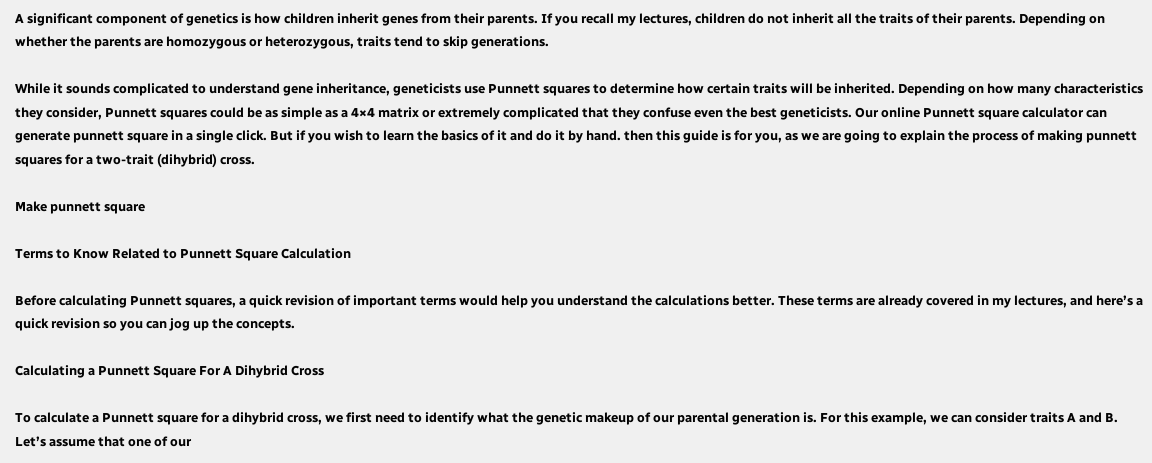A significant component of genetics is how children inherit genes from their parents. If you recall my lectures, children do not inherit all the traits of their parents. Depending on whether the parents are homozygous or heterozygous, traits tend to skip generations.

While it sounds complicated to understand gene inheritance, geneticists use Punnett squares to determine how certain traits will be inherited. Depending on how many characteristics they consider, Punnett squares could be as simple as a 4×4 matrix or extremely complicated that they confuse even the best geneticists. Our online Punnett square calculator can generate punnett square in a single click. But if you wish to learn the basics of it and do it by hand. then this guide is for you, as we are going to explain the process of making punnett squares for a two-trait (dihybrid) cross.

Make punnett square

Terms to Know Related to Punnett Square Calculation

Before calculating Punnett squares, a quick revision of important terms would help you understand the calculations better. These terms are already covered in my lectures, and here’s a quick revision so you can jog up the concepts.

Calculating a Punnett Square For A Dihybrid Cross

To calculate a Punnett square for a dihybrid cross, we first need to identify what the genetic makeup of our parental generation is. For this example, we can consider traits A and B. Let’s assume that one of our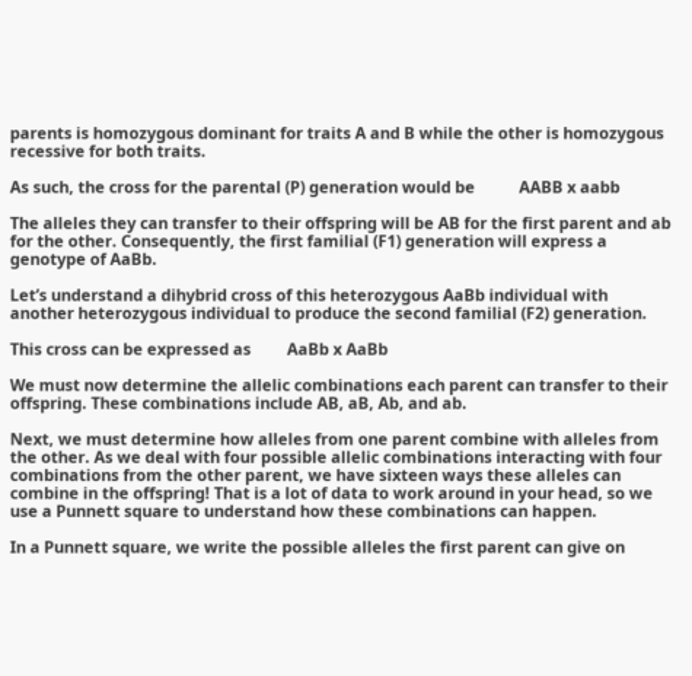parents is homozygous dominant for traits A and B while the other is homozygous recessive for both traits.

As such, the cross for the parental (P) generation would be           AABB x aabb

The alleles they can transfer to their offspring will be AB for the first parent and ab for the other. Consequently, the first familial (F1) generation will express a genotype of AaBb.

Let’s understand a dihybrid cross of this heterozygous AaBb individual with another heterozygous individual to produce the second familial (F2) generation.

This cross can be expressed as         AaBb x AaBb

We must now determine the allelic combinations each parent can transfer to their offspring. These combinations include AB, aB, Ab, and ab.

Next, we must determine how alleles from one parent combine with alleles from the other. As we deal with four possible allelic combinations interacting with four combinations from the other parent, we have sixteen ways these alleles can combine in the offspring! That is a lot of data to work around in your head, so we use a Punnett square to understand how these combinations can happen.

In a Punnett square, we write the possible alleles the first parent can give on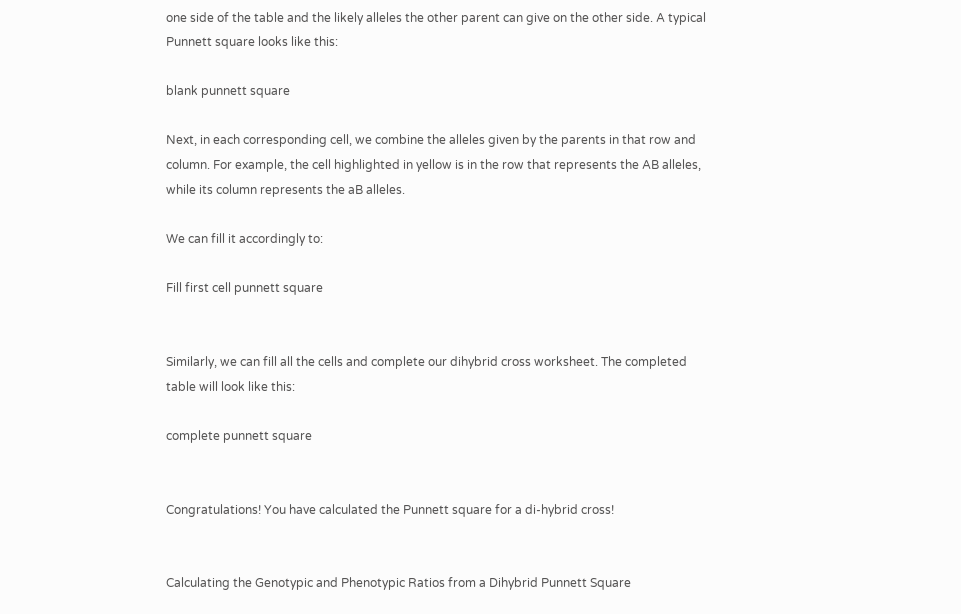one side of the table and the likely alleles the other parent can give on the other side. A typical Punnett square looks like this:

blank punnett square

Next, in each corresponding cell, we combine the alleles given by the parents in that row and column. For example, the cell highlighted in yellow is in the row that represents the AB alleles, while its column represents the aB alleles.

We can fill it accordingly to:

Fill first cell punnett square


Similarly, we can fill all the cells and complete our dihybrid cross worksheet. The completed table will look like this:

complete punnett square


Congratulations! You have calculated the Punnett square for a di-hybrid cross!


Calculating the Genotypic and Phenotypic Ratios from a Dihybrid Punnett Square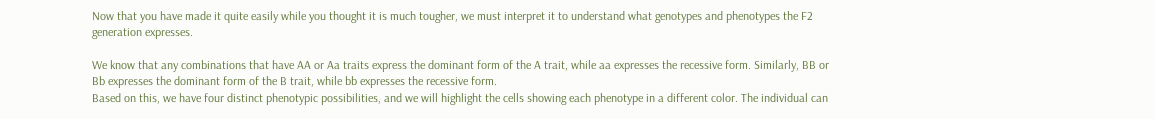Now that you have made it quite easily while you thought it is much tougher, we must interpret it to understand what genotypes and phenotypes the F2 generation expresses.

We know that any combinations that have AA or Aa traits express the dominant form of the A trait, while aa expresses the recessive form. Similarly, BB or Bb expresses the dominant form of the B trait, while bb expresses the recessive form.
Based on this, we have four distinct phenotypic possibilities, and we will highlight the cells showing each phenotype in a different color. The individual can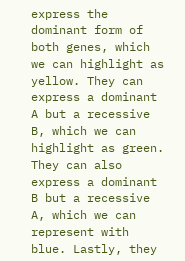express the dominant form of both genes, which we can highlight as yellow. They can express a dominant A but a recessive B, which we can highlight as green. They can also express a dominant B but a recessive A, which we can represent with blue. Lastly, they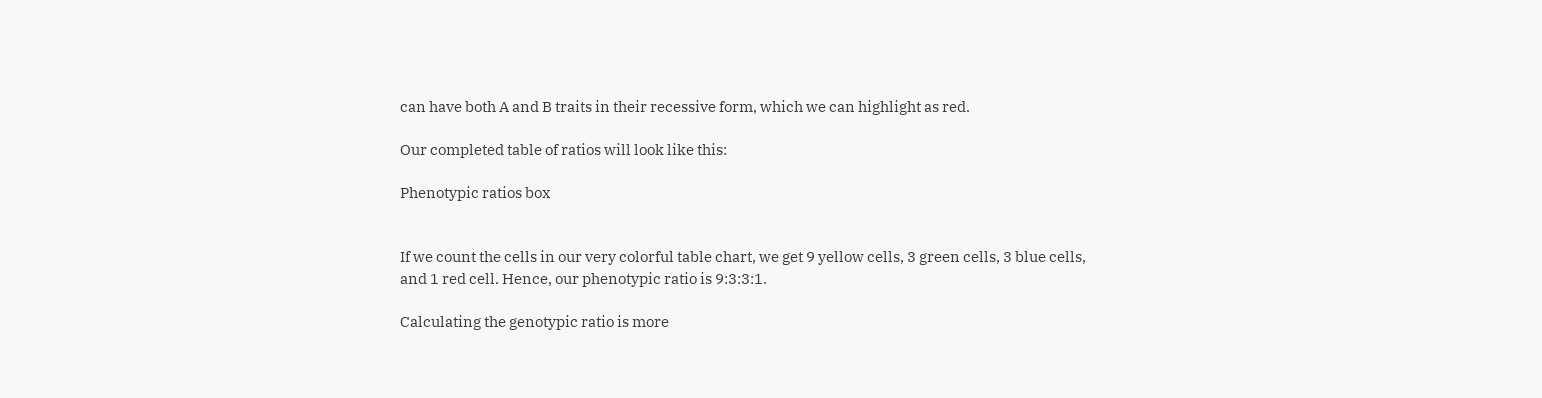can have both A and B traits in their recessive form, which we can highlight as red.

Our completed table of ratios will look like this:

Phenotypic ratios box


If we count the cells in our very colorful table chart, we get 9 yellow cells, 3 green cells, 3 blue cells, and 1 red cell. Hence, our phenotypic ratio is 9:3:3:1.

Calculating the genotypic ratio is more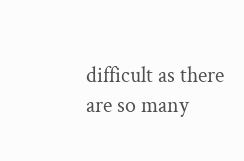difficult as there are so many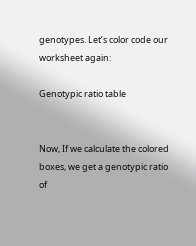genotypes. Let’s color code our worksheet again:

Genotypic ratio table


Now, If we calculate the colored boxes, we get a genotypic ratio of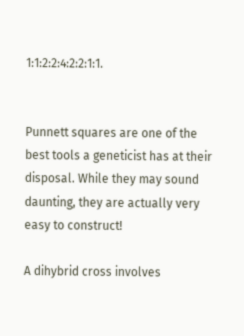1:1:2:2:4:2:2:1:1.


Punnett squares are one of the best tools a geneticist has at their disposal. While they may sound daunting, they are actually very easy to construct!

A dihybrid cross involves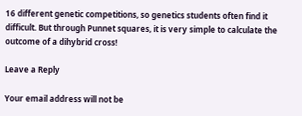16 different genetic competitions, so genetics students often find it difficult. But through Punnet squares, it is very simple to calculate the outcome of a dihybrid cross!

Leave a Reply

Your email address will not be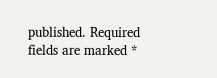published. Required fields are marked *